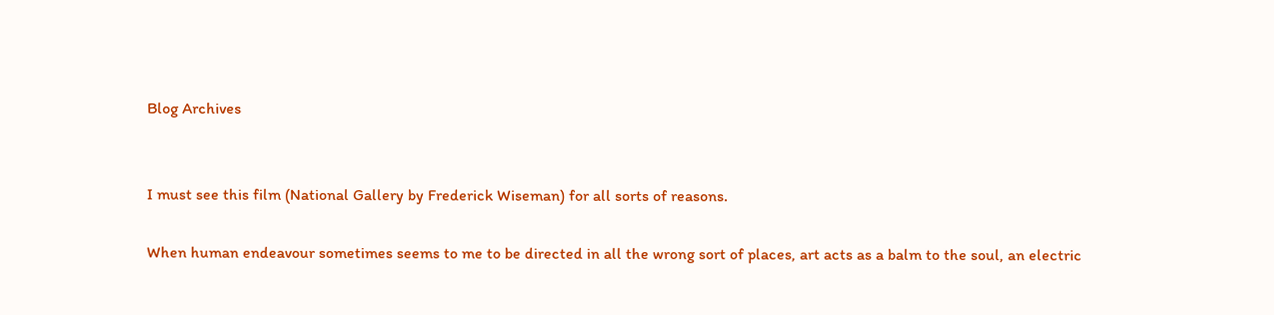Blog Archives


I must see this film (National Gallery by Frederick Wiseman) for all sorts of reasons.

When human endeavour sometimes seems to me to be directed in all the wrong sort of places, art acts as a balm to the soul, an electric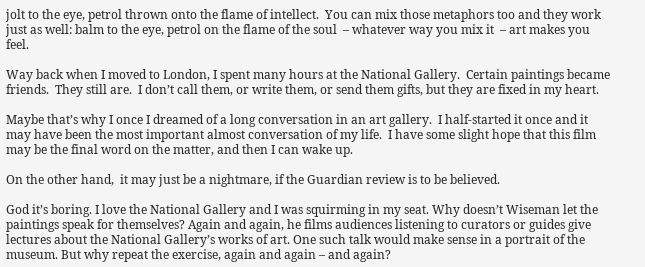jolt to the eye, petrol thrown onto the flame of intellect.  You can mix those metaphors too and they work just as well: balm to the eye, petrol on the flame of the soul  – whatever way you mix it  – art makes you feel.

Way back when I moved to London, I spent many hours at the National Gallery.  Certain paintings became friends.  They still are.  I don’t call them, or write them, or send them gifts, but they are fixed in my heart.

Maybe that’s why I once I dreamed of a long conversation in an art gallery.  I half-started it once and it may have been the most important almost conversation of my life.  I have some slight hope that this film may be the final word on the matter, and then I can wake up.

On the other hand,  it may just be a nightmare, if the Guardian review is to be believed.

God it’s boring. I love the National Gallery and I was squirming in my seat. Why doesn’t Wiseman let the paintings speak for themselves? Again and again, he films audiences listening to curators or guides give lectures about the National Gallery’s works of art. One such talk would make sense in a portrait of the museum. But why repeat the exercise, again and again – and again?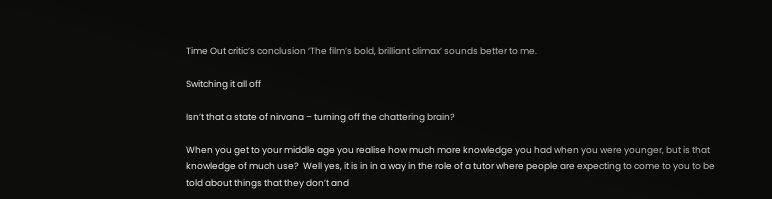Time Out critic’s conclusion ‘The film’s bold, brilliant climax’ sounds better to me.

Switching it all off

Isn’t that a state of nirvana – turning off the chattering brain?

When you get to your middle age you realise how much more knowledge you had when you were younger, but is that knowledge of much use?  Well yes, it is in in a way in the role of a tutor where people are expecting to come to you to be told about things that they don’t and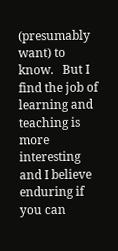(presumably want) to know.   But I find the job of learning and teaching is more interesting and I believe enduring if you can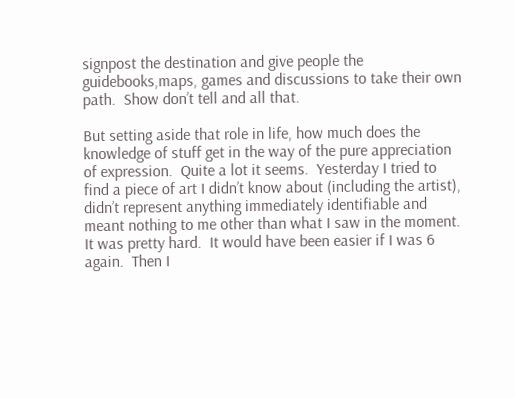signpost the destination and give people the guidebooks,maps, games and discussions to take their own path.  Show don’t tell and all that.

But setting aside that role in life, how much does the knowledge of stuff get in the way of the pure appreciation of expression.  Quite a lot it seems.  Yesterday I tried to find a piece of art I didn’t know about (including the artist), didn’t represent anything immediately identifiable and meant nothing to me other than what I saw in the moment.  It was pretty hard.  It would have been easier if I was 6 again.  Then I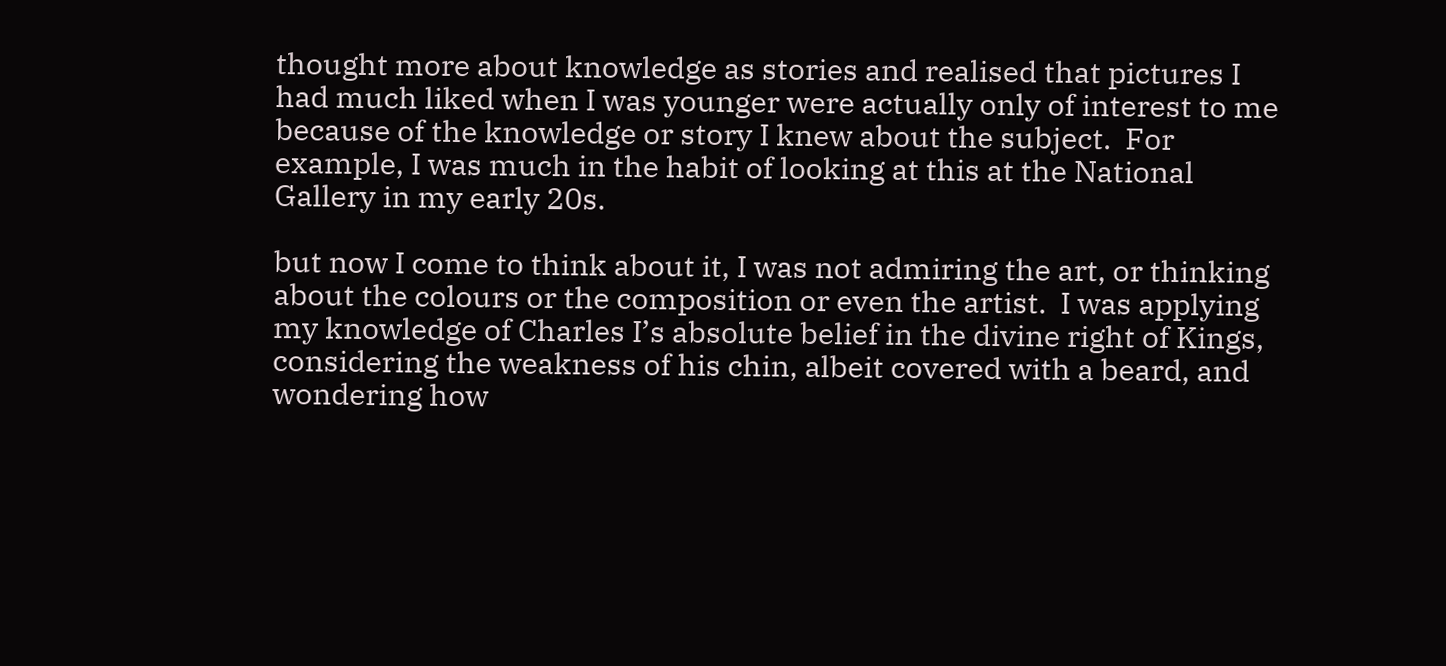thought more about knowledge as stories and realised that pictures I had much liked when I was younger were actually only of interest to me because of the knowledge or story I knew about the subject.  For example, I was much in the habit of looking at this at the National Gallery in my early 20s.

but now I come to think about it, I was not admiring the art, or thinking about the colours or the composition or even the artist.  I was applying my knowledge of Charles I’s absolute belief in the divine right of Kings, considering the weakness of his chin, albeit covered with a beard, and wondering how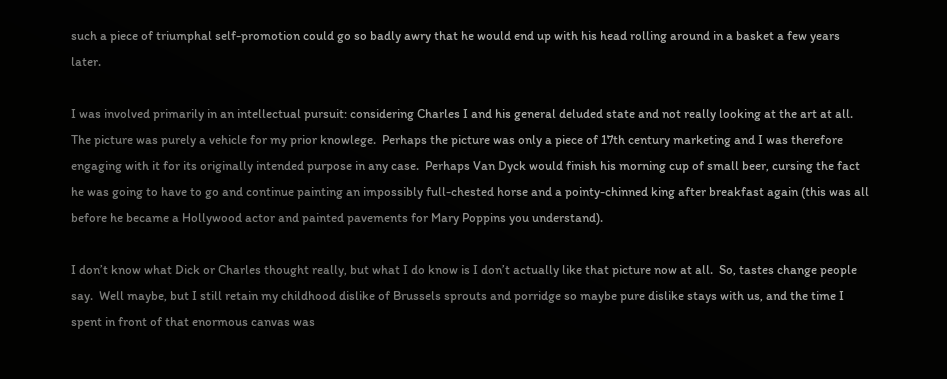such a piece of triumphal self-promotion could go so badly awry that he would end up with his head rolling around in a basket a few years later.

I was involved primarily in an intellectual pursuit: considering Charles I and his general deluded state and not really looking at the art at all.  The picture was purely a vehicle for my prior knowlege.  Perhaps the picture was only a piece of 17th century marketing and I was therefore engaging with it for its originally intended purpose in any case.  Perhaps Van Dyck would finish his morning cup of small beer, cursing the fact he was going to have to go and continue painting an impossibly full-chested horse and a pointy-chinned king after breakfast again (this was all before he became a Hollywood actor and painted pavements for Mary Poppins you understand).

I don’t know what Dick or Charles thought really, but what I do know is I don’t actually like that picture now at all.  So, tastes change people say.  Well maybe, but I still retain my childhood dislike of Brussels sprouts and porridge so maybe pure dislike stays with us, and the time I spent in front of that enormous canvas was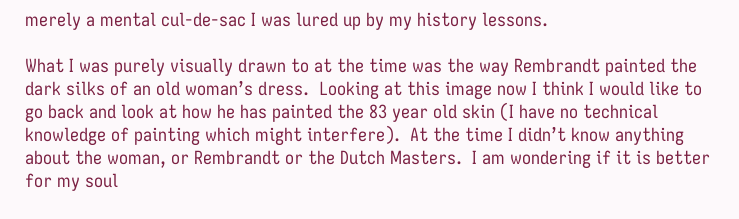merely a mental cul-de-sac I was lured up by my history lessons.

What I was purely visually drawn to at the time was the way Rembrandt painted the dark silks of an old woman’s dress.  Looking at this image now I think I would like to go back and look at how he has painted the 83 year old skin (I have no technical knowledge of painting which might interfere).  At the time I didn’t know anything about the woman, or Rembrandt or the Dutch Masters.  I am wondering if it is better for my soul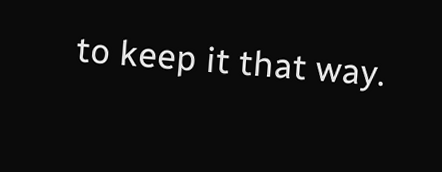to keep it that way.